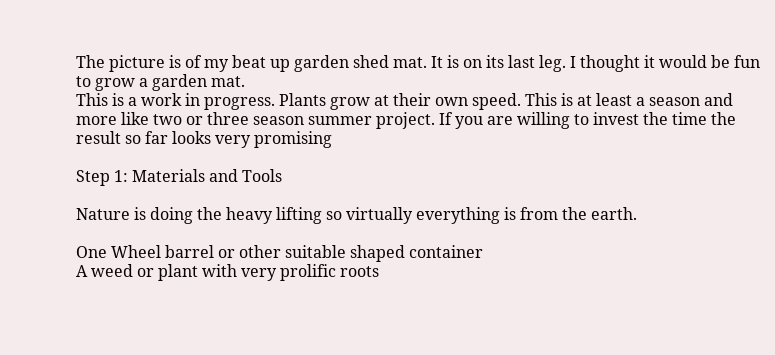The picture is of my beat up garden shed mat. It is on its last leg. I thought it would be fun to grow a garden mat.
This is a work in progress. Plants grow at their own speed. This is at least a season and more like two or three season summer project. If you are willing to invest the time the result so far looks very promising

Step 1: Materials and Tools

Nature is doing the heavy lifting so virtually everything is from the earth.

One Wheel barrel or other suitable shaped container
A weed or plant with very prolific roots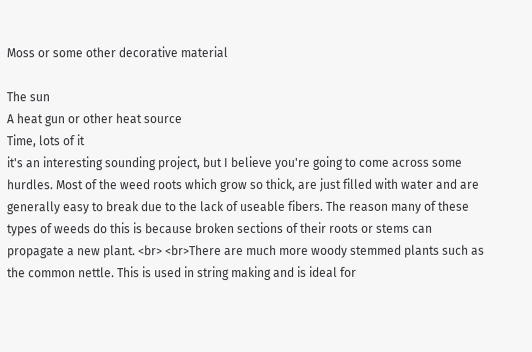Moss or some other decorative material

The sun
A heat gun or other heat source
Time, lots of it
it's an interesting sounding project, but I believe you're going to come across some hurdles. Most of the weed roots which grow so thick, are just filled with water and are generally easy to break due to the lack of useable fibers. The reason many of these types of weeds do this is because broken sections of their roots or stems can propagate a new plant. <br> <br>There are much more woody stemmed plants such as the common nettle. This is used in string making and is ideal for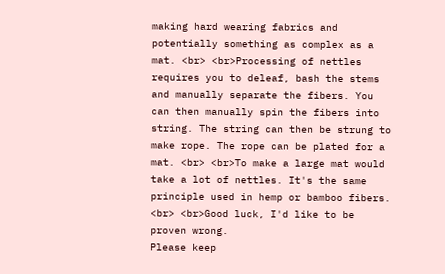making hard wearing fabrics and potentially something as complex as a mat. <br> <br>Processing of nettles requires you to deleaf, bash the stems and manually separate the fibers. You can then manually spin the fibers into string. The string can then be strung to make rope. The rope can be plated for a mat. <br> <br>To make a large mat would take a lot of nettles. It's the same principle used in hemp or bamboo fibers. <br> <br>Good luck, I'd like to be proven wrong.
Please keep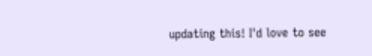updating this! I'd love to see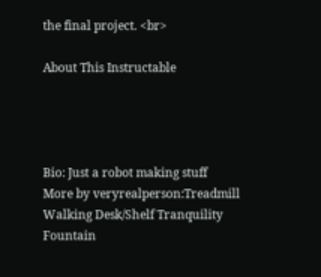the final project. <br>

About This Instructable




Bio: Just a robot making stuff
More by veryrealperson:Treadmill Walking Desk/Shelf Tranquility Fountain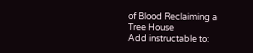of Blood Reclaiming a Tree House
Add instructable to: